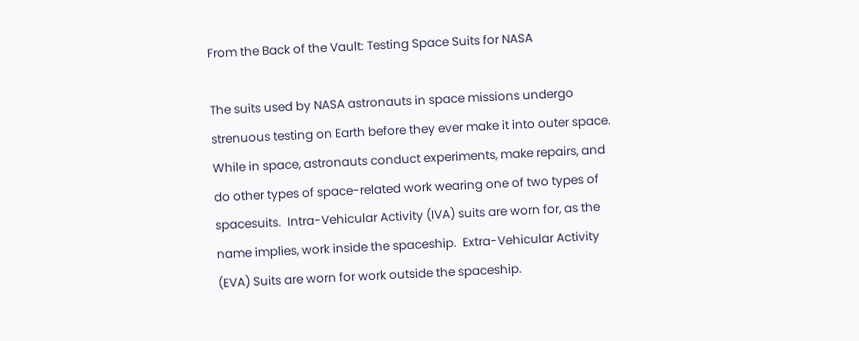From the Back of the Vault: Testing Space Suits for NASA

The suits used by NASA astronauts in space missions undergo strenuous testing on Earth before they ever make it into outer space.  While in space, astronauts conduct experiments, make repairs, and do other types of space-related work wearing one of two types of spacesuits.  Intra-Vehicular Activity (IVA) suits are worn for, as the name implies, work inside the spaceship.  Extra-Vehicular Activity (EVA) Suits are worn for work outside the spaceship.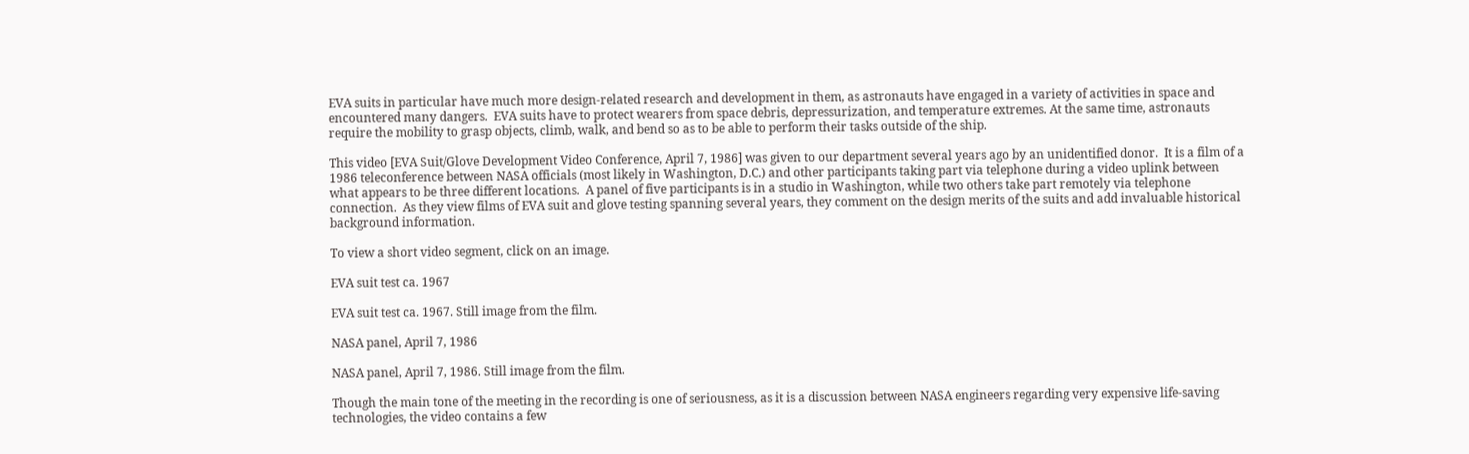EVA suits in particular have much more design-related research and development in them, as astronauts have engaged in a variety of activities in space and encountered many dangers.  EVA suits have to protect wearers from space debris, depressurization, and temperature extremes. At the same time, astronauts require the mobility to grasp objects, climb, walk, and bend so as to be able to perform their tasks outside of the ship.

This video [EVA Suit/Glove Development Video Conference, April 7, 1986] was given to our department several years ago by an unidentified donor.  It is a film of a 1986 teleconference between NASA officials (most likely in Washington, D.C.) and other participants taking part via telephone during a video uplink between what appears to be three different locations.  A panel of five participants is in a studio in Washington, while two others take part remotely via telephone connection.  As they view films of EVA suit and glove testing spanning several years, they comment on the design merits of the suits and add invaluable historical background information.

To view a short video segment, click on an image.

EVA suit test ca. 1967

EVA suit test ca. 1967. Still image from the film.

NASA panel, April 7, 1986

NASA panel, April 7, 1986. Still image from the film.

Though the main tone of the meeting in the recording is one of seriousness, as it is a discussion between NASA engineers regarding very expensive life-saving technologies, the video contains a few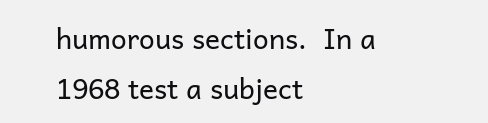humorous sections.  In a 1968 test a subject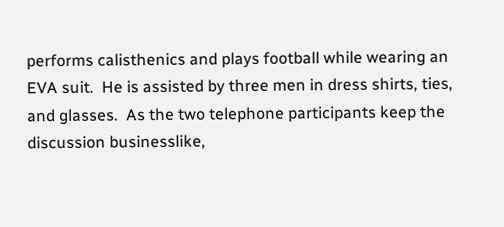performs calisthenics and plays football while wearing an EVA suit.  He is assisted by three men in dress shirts, ties, and glasses.  As the two telephone participants keep the discussion businesslike,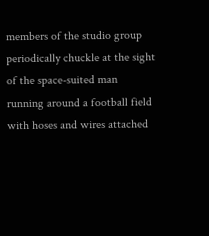members of the studio group periodically chuckle at the sight of the space-suited man running around a football field with hoses and wires attached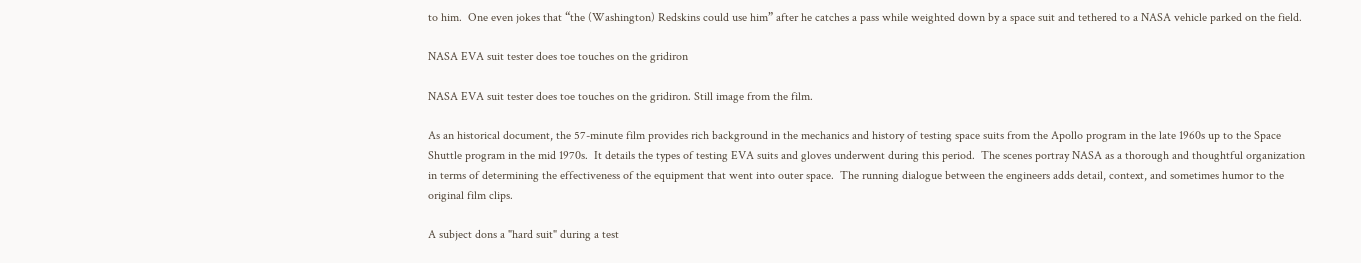to him.  One even jokes that “the (Washington) Redskins could use him” after he catches a pass while weighted down by a space suit and tethered to a NASA vehicle parked on the field.

NASA EVA suit tester does toe touches on the gridiron

NASA EVA suit tester does toe touches on the gridiron. Still image from the film.

As an historical document, the 57-minute film provides rich background in the mechanics and history of testing space suits from the Apollo program in the late 1960s up to the Space Shuttle program in the mid 1970s.  It details the types of testing EVA suits and gloves underwent during this period.  The scenes portray NASA as a thorough and thoughtful organization in terms of determining the effectiveness of the equipment that went into outer space.  The running dialogue between the engineers adds detail, context, and sometimes humor to the original film clips.

A subject dons a "hard suit" during a test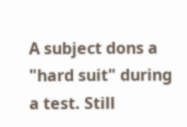A subject dons a "hard suit" during a test. Still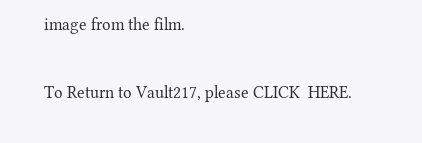image from the film.

To Return to Vault217, please CLICK  HERE.